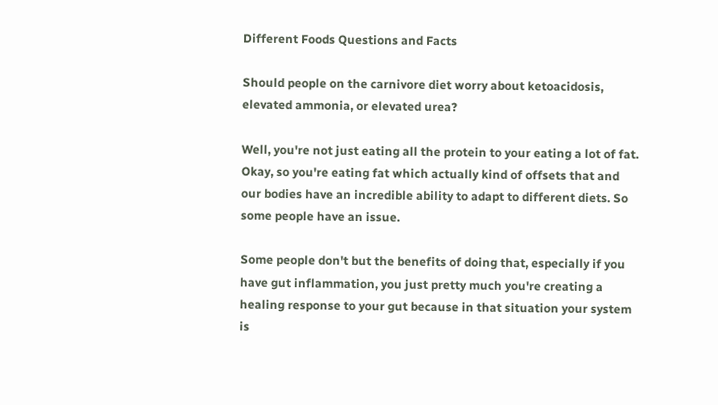Different Foods Questions and Facts

Should people on the carnivore diet worry about ketoacidosis, elevated ammonia, or elevated urea?

Well, you're not just eating all the protein to your eating a lot of fat. Okay, so you're eating fat which actually kind of offsets that and our bodies have an incredible ability to adapt to different diets. So some people have an issue.

Some people don't but the benefits of doing that, especially if you have gut inflammation, you just pretty much you're creating a healing response to your gut because in that situation your system is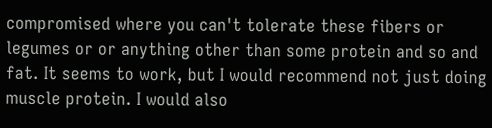compromised where you can't tolerate these fibers or legumes or or anything other than some protein and so and fat. It seems to work, but I would recommend not just doing muscle protein. I would also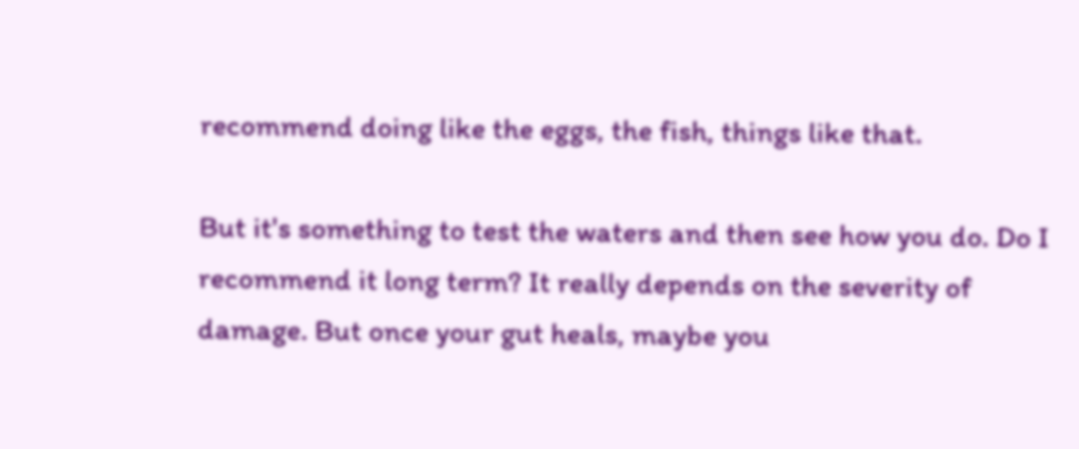recommend doing like the eggs, the fish, things like that.

But it's something to test the waters and then see how you do. Do I recommend it long term? It really depends on the severity of damage. But once your gut heals, maybe you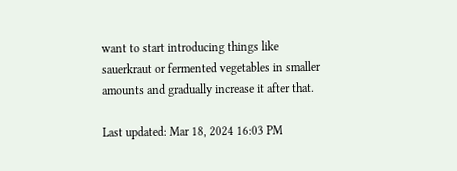want to start introducing things like sauerkraut or fermented vegetables in smaller amounts and gradually increase it after that.

Last updated: Mar 18, 2024 16:03 PM